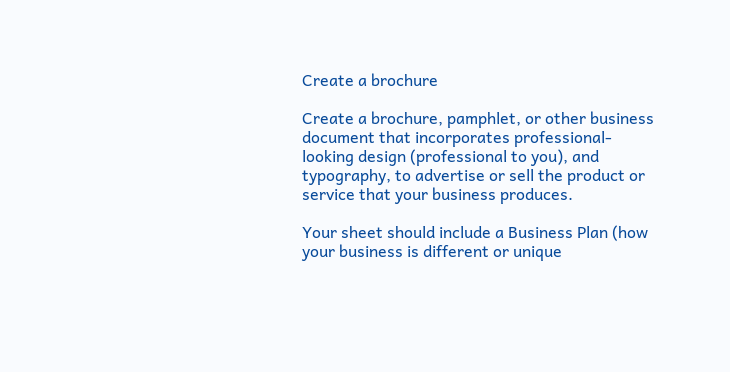Create a brochure

Create a brochure, pamphlet, or other business document that incorporates professional-looking design (professional to you), and typography, to advertise or sell the product or service that your business produces.

Your sheet should include a Business Plan (how your business is different or unique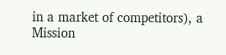in a market of competitors), a Mission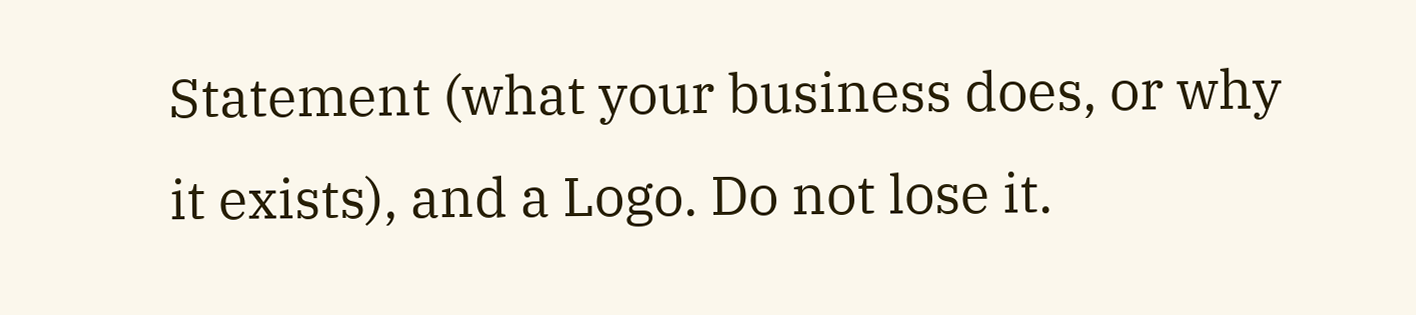Statement (what your business does, or why it exists), and a Logo. Do not lose it.